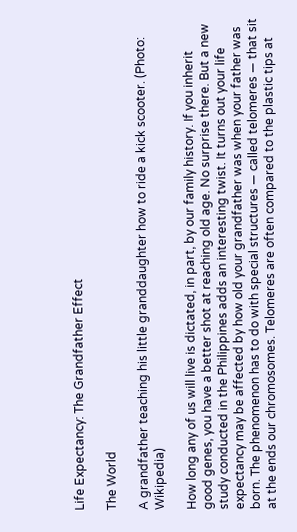Life Expectancy: The Grandfather Effect

The World

A grandfather teaching his little granddaughter how to ride a kick scooter. (Photo: Wikipedia)

How long any of us will live is dictated, in part, by our family history. If you inherit good genes, you have a better shot at reaching old age. No surprise there. But a new study conducted in the Philippines adds an interesting twist. It turns out your life expectancy may be affected by how old your grandfather was when your father was born. The phenomenon has to do with special structures — called telomeres — that sit at the ends our chromosomes. Telomeres are often compared to the plastic tips at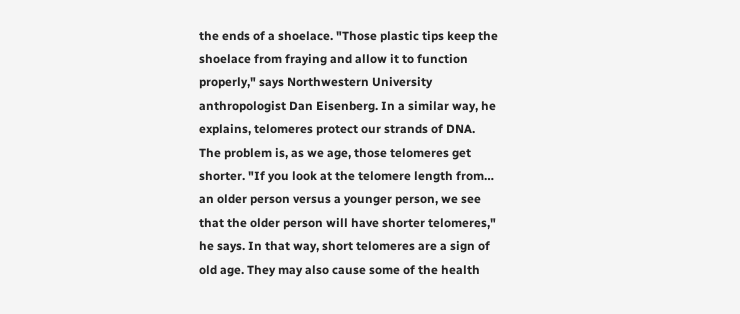the ends of a shoelace. "Those plastic tips keep the shoelace from fraying and allow it to function properly," says Northwestern University anthropologist Dan Eisenberg. In a similar way, he explains, telomeres protect our strands of DNA. The problem is, as we age, those telomeres get shorter. "If you look at the telomere length from… an older person versus a younger person, we see that the older person will have shorter telomeres," he says. In that way, short telomeres are a sign of old age. They may also cause some of the health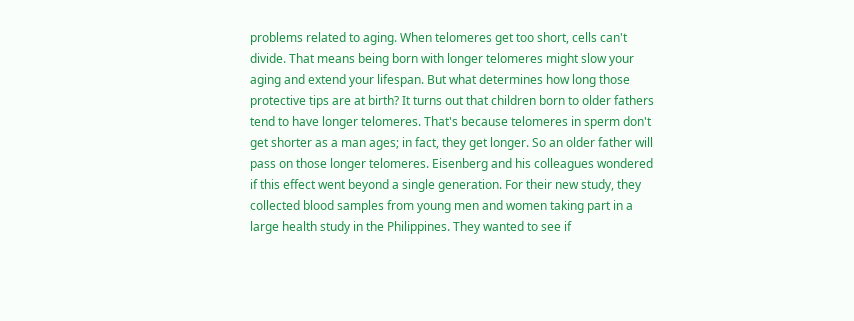problems related to aging. When telomeres get too short, cells can't divide. That means being born with longer telomeres might slow your aging and extend your lifespan. But what determines how long those protective tips are at birth? It turns out that children born to older fathers tend to have longer telomeres. That's because telomeres in sperm don't get shorter as a man ages; in fact, they get longer. So an older father will pass on those longer telomeres. Eisenberg and his colleagues wondered if this effect went beyond a single generation. For their new study, they collected blood samples from young men and women taking part in a large health study in the Philippines. They wanted to see if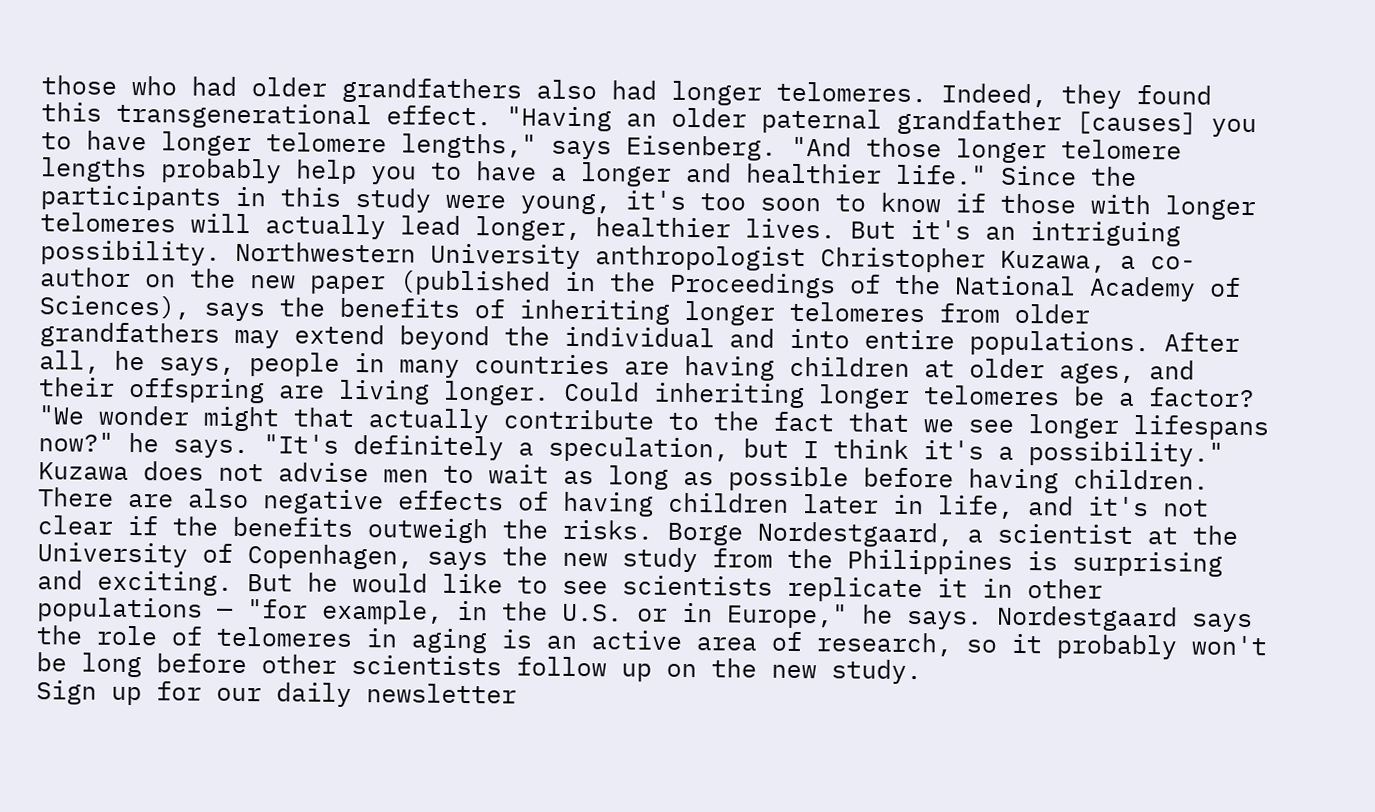those who had older grandfathers also had longer telomeres. Indeed, they found this transgenerational effect. "Having an older paternal grandfather [causes] you to have longer telomere lengths," says Eisenberg. "And those longer telomere lengths probably help you to have a longer and healthier life." Since the participants in this study were young, it's too soon to know if those with longer telomeres will actually lead longer, healthier lives. But it's an intriguing possibility. Northwestern University anthropologist Christopher Kuzawa, a co-author on the new paper (published in the Proceedings of the National Academy of Sciences), says the benefits of inheriting longer telomeres from older grandfathers may extend beyond the individual and into entire populations. After all, he says, people in many countries are having children at older ages, and their offspring are living longer. Could inheriting longer telomeres be a factor? "We wonder might that actually contribute to the fact that we see longer lifespans now?" he says. "It's definitely a speculation, but I think it's a possibility." Kuzawa does not advise men to wait as long as possible before having children. There are also negative effects of having children later in life, and it's not clear if the benefits outweigh the risks. Borge Nordestgaard, a scientist at the University of Copenhagen, says the new study from the Philippines is surprising and exciting. But he would like to see scientists replicate it in other populations — "for example, in the U.S. or in Europe," he says. Nordestgaard says the role of telomeres in aging is an active area of research, so it probably won't be long before other scientists follow up on the new study.
Sign up for our daily newsletter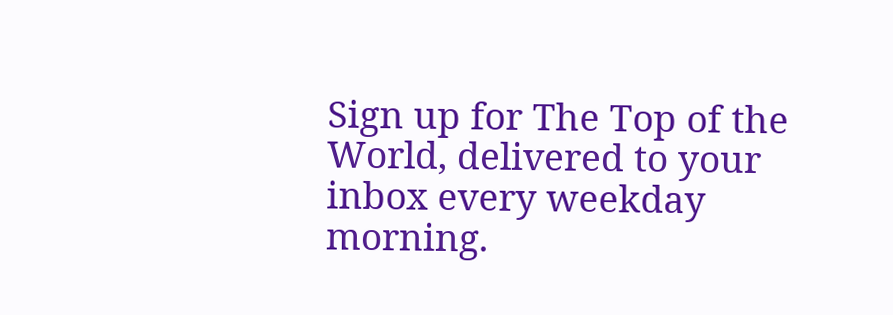Sign up for The Top of the World, delivered to your inbox every weekday morning.